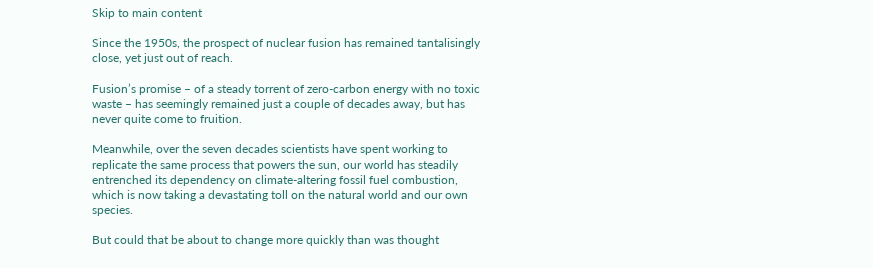Skip to main content

Since the 1950s, the prospect of nuclear fusion has remained tantalisingly close, yet just out of reach.

Fusion’s promise – of a steady torrent of zero-carbon energy with no toxic waste – has seemingly remained just a couple of decades away, but has never quite come to fruition.

Meanwhile, over the seven decades scientists have spent working to replicate the same process that powers the sun, our world has steadily entrenched its dependency on climate-altering fossil fuel combustion, which is now taking a devastating toll on the natural world and our own species.

But could that be about to change more quickly than was thought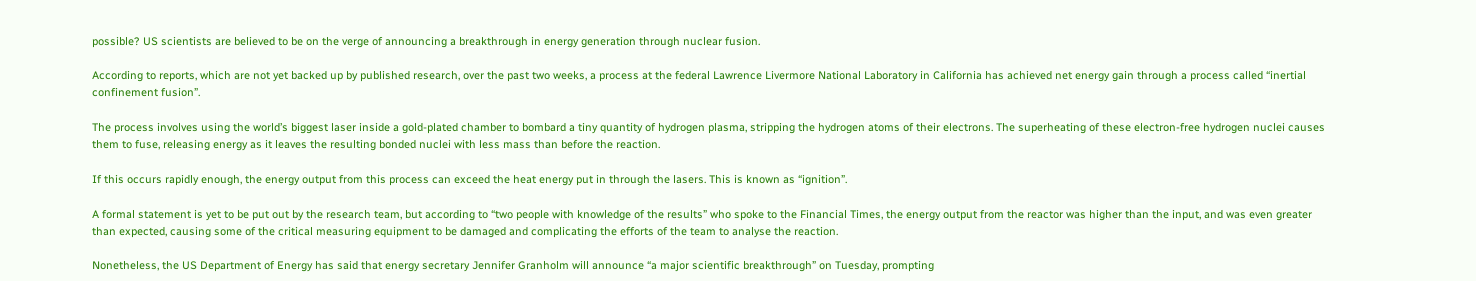possible? US scientists are believed to be on the verge of announcing a breakthrough in energy generation through nuclear fusion.

According to reports, which are not yet backed up by published research, over the past two weeks, a process at the federal Lawrence Livermore National Laboratory in California has achieved net energy gain through a process called “inertial confinement fusion”.

The process involves using the world’s biggest laser inside a gold-plated chamber to bombard a tiny quantity of hydrogen plasma, stripping the hydrogen atoms of their electrons. The superheating of these electron-free hydrogen nuclei causes them to fuse, releasing energy as it leaves the resulting bonded nuclei with less mass than before the reaction.

If this occurs rapidly enough, the energy output from this process can exceed the heat energy put in through the lasers. This is known as “ignition”.

A formal statement is yet to be put out by the research team, but according to “two people with knowledge of the results” who spoke to the Financial Times, the energy output from the reactor was higher than the input, and was even greater than expected, causing some of the critical measuring equipment to be damaged and complicating the efforts of the team to analyse the reaction.

Nonetheless, the US Department of Energy has said that energy secretary Jennifer Granholm will announce “a major scientific breakthrough” on Tuesday, prompting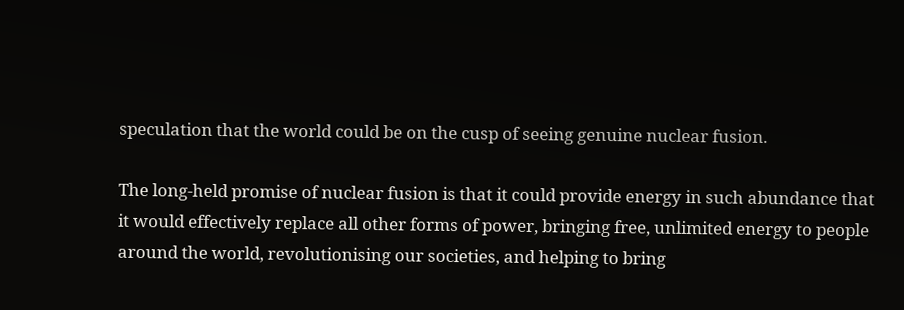speculation that the world could be on the cusp of seeing genuine nuclear fusion.

The long-held promise of nuclear fusion is that it could provide energy in such abundance that it would effectively replace all other forms of power, bringing free, unlimited energy to people around the world, revolutionising our societies, and helping to bring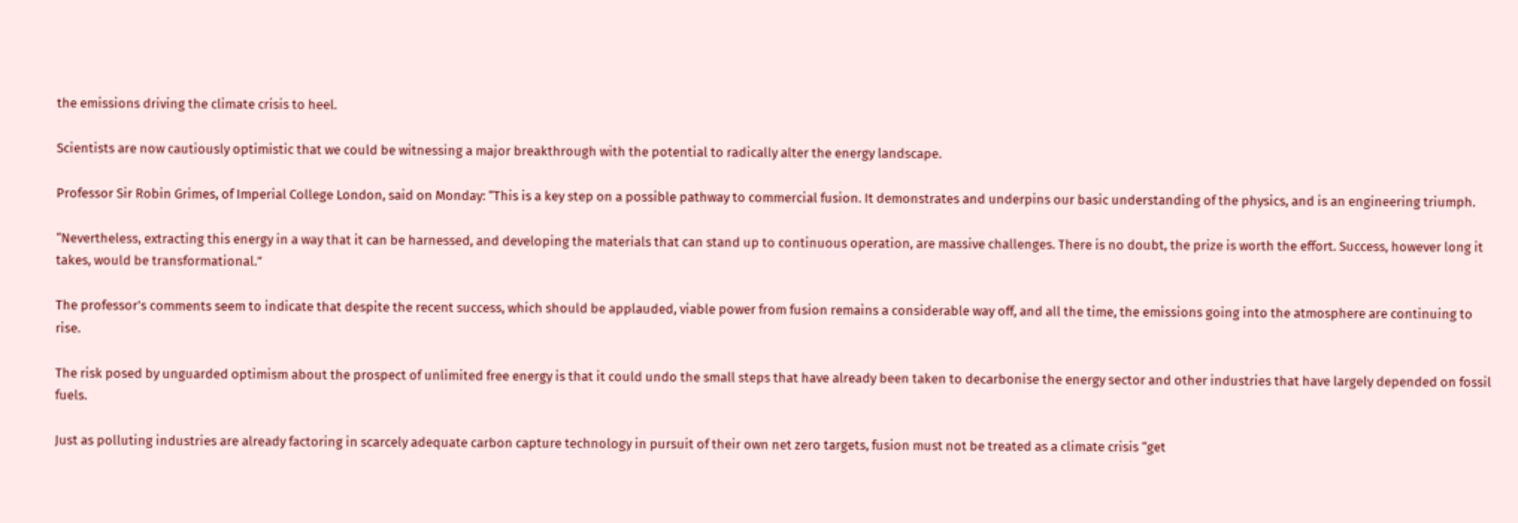the emissions driving the climate crisis to heel.

Scientists are now cautiously optimistic that we could be witnessing a major breakthrough with the potential to radically alter the energy landscape.

Professor Sir Robin Grimes, of Imperial College London, said on Monday: “This is a key step on a possible pathway to commercial fusion. It demonstrates and underpins our basic understanding of the physics, and is an engineering triumph.

“Nevertheless, extracting this energy in a way that it can be harnessed, and developing the materials that can stand up to continuous operation, are massive challenges. There is no doubt, the prize is worth the effort. Success, however long it takes, would be transformational.”

The professor’s comments seem to indicate that despite the recent success, which should be applauded, viable power from fusion remains a considerable way off, and all the time, the emissions going into the atmosphere are continuing to rise.

The risk posed by unguarded optimism about the prospect of unlimited free energy is that it could undo the small steps that have already been taken to decarbonise the energy sector and other industries that have largely depended on fossil fuels.

Just as polluting industries are already factoring in scarcely adequate carbon capture technology in pursuit of their own net zero targets, fusion must not be treated as a climate crisis “get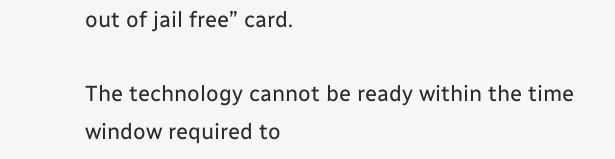out of jail free” card.

The technology cannot be ready within the time window required to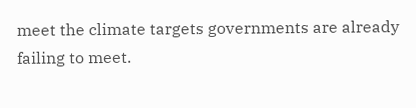meet the climate targets governments are already failing to meet.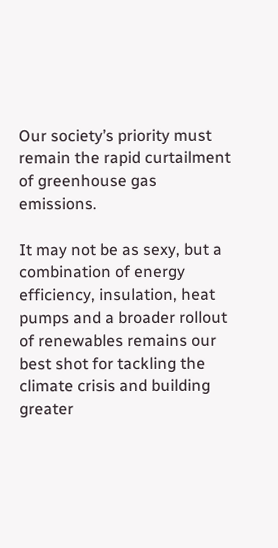Our society’s priority must remain the rapid curtailment of greenhouse gas emissions.

It may not be as sexy, but a combination of energy efficiency, insulation, heat pumps and a broader rollout of renewables remains our best shot for tackling the climate crisis and building greater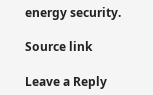energy security.

Source link

Leave a Reply